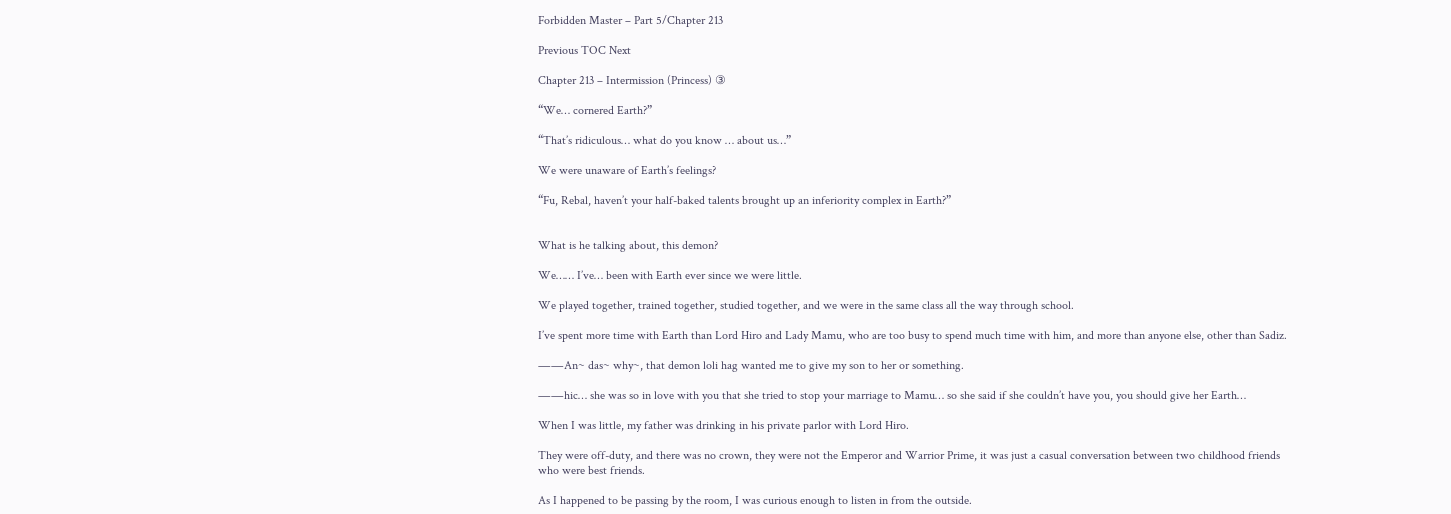Forbidden Master – Part 5/Chapter 213

Previous TOC Next

Chapter 213 – Intermission (Princess) ③

“We… cornered Earth?”

“That’s ridiculous… what do you know … about us…”

We were unaware of Earth’s feelings?

“Fu, Rebal, haven’t your half-baked talents brought up an inferiority complex in Earth?”


What is he talking about, this demon?

We…… I’ve… been with Earth ever since we were little.

We played together, trained together, studied together, and we were in the same class all the way through school.

I’ve spent more time with Earth than Lord Hiro and Lady Mamu, who are too busy to spend much time with him, and more than anyone else, other than Sadiz.

――An~ das~ why~, that demon loli hag wanted me to give my son to her or something.

――hic… she was so in love with you that she tried to stop your marriage to Mamu… so she said if she couldn’t have you, you should give her Earth…

When I was little, my father was drinking in his private parlor with Lord Hiro.

They were off-duty, and there was no crown, they were not the Emperor and Warrior Prime, it was just a casual conversation between two childhood friends who were best friends.

As I happened to be passing by the room, I was curious enough to listen in from the outside.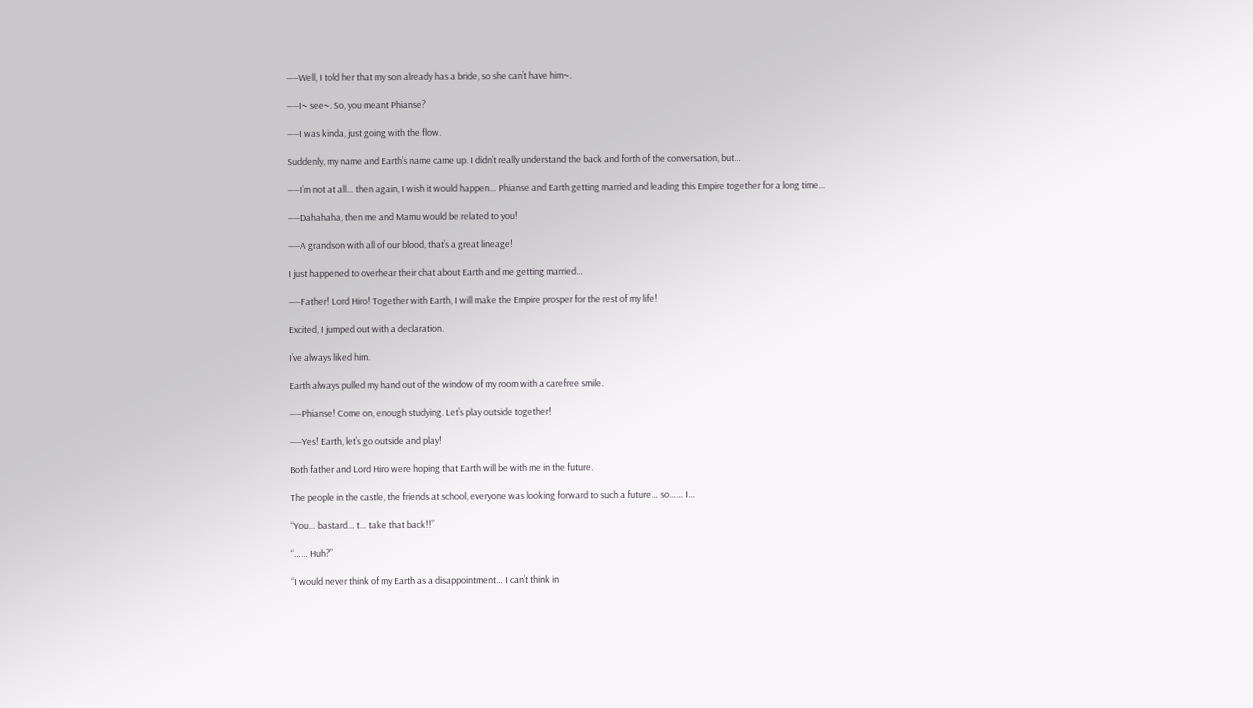――Well, I told her that my son already has a bride, so she can’t have him~.

――I~ see~. So, you meant Phianse?

――I was kinda, just going with the flow.

Suddenly, my name and Earth’s name came up. I didn’t really understand the back and forth of the conversation, but…

――I’m not at all… then again, I wish it would happen… Phianse and Earth getting married and leading this Empire together for a long time…

――Dahahaha, then me and Mamu would be related to you!

――A grandson with all of our blood, that’s a great lineage!

I just happened to overhear their chat about Earth and me getting married…

――Father! Lord Hiro! Together with Earth, I will make the Empire prosper for the rest of my life!

Excited, I jumped out with a declaration.

I’ve always liked him.

Earth always pulled my hand out of the window of my room with a carefree smile.

――Phianse! Come on, enough studying. Let’s play outside together!

――Yes! Earth, let’s go outside and play!

Both father and Lord Hiro were hoping that Earth will be with me in the future.

The people in the castle, the friends at school, everyone was looking forward to such a future… so…… I…

“You… bastard… t… take that back!!”

“…… Huh?”

“I would never think of my Earth as a disappointment… I can’t think in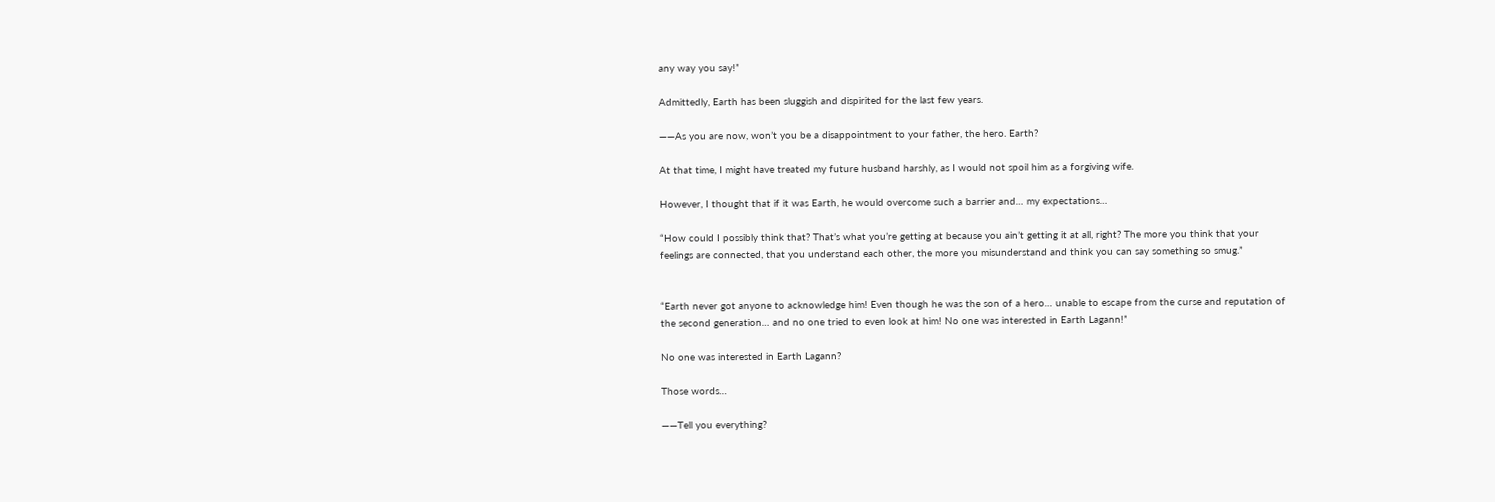any way you say!”

Admittedly, Earth has been sluggish and dispirited for the last few years.

――As you are now, won’t you be a disappointment to your father, the hero. Earth?

At that time, I might have treated my future husband harshly, as I would not spoil him as a forgiving wife.

However, I thought that if it was Earth, he would overcome such a barrier and… my expectations…

“How could I possibly think that? That’s what you’re getting at because you ain’t getting it at all, right? The more you think that your feelings are connected, that you understand each other, the more you misunderstand and think you can say something so smug.”


“Earth never got anyone to acknowledge him! Even though he was the son of a hero… unable to escape from the curse and reputation of the second generation… and no one tried to even look at him! No one was interested in Earth Lagann!”

No one was interested in Earth Lagann?

Those words…

――Tell you everything?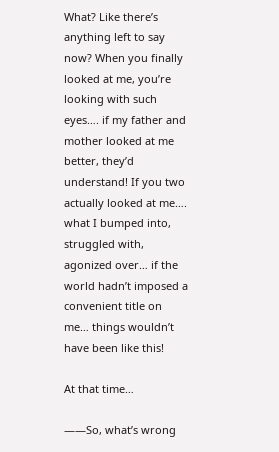What? Like there’s anything left to say now? When you finally looked at me, you’re looking with such eyes…. if my father and mother looked at me better, they’d understand! If you two actually looked at me…. what I bumped into, struggled with, agonized over… if the world hadn’t imposed a convenient title on me… things wouldn’t have been like this!

At that time…

――So, what’s wrong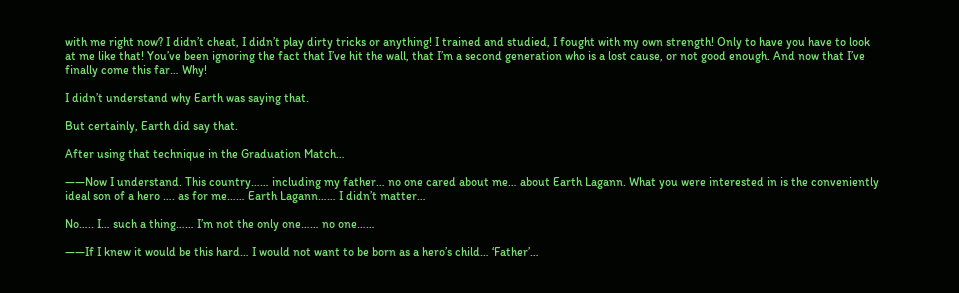with me right now? I didn’t cheat, I didn’t play dirty tricks or anything! I trained and studied, I fought with my own strength! Only to have you have to look at me like that! You’ve been ignoring the fact that I’ve hit the wall, that I’m a second generation who is a lost cause, or not good enough. And now that I’ve finally come this far… Why!

I didn’t understand why Earth was saying that.

But certainly, Earth did say that.

After using that technique in the Graduation Match…

――Now I understand. This country…… including my father… no one cared about me… about Earth Lagann. What you were interested in is the conveniently ideal son of a hero …. as for me…… Earth Lagann…… I didn’t matter…

No….. I… such a thing…… I’m not the only one…… no one……

――If I knew it would be this hard… I would not want to be born as a hero’s child… ‘Father’…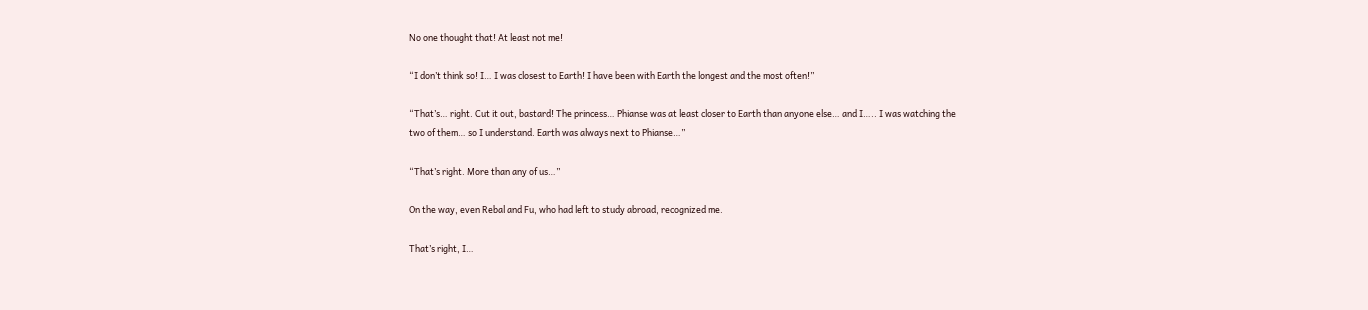No one thought that! At least not me!

“I don’t think so! I… I was closest to Earth! I have been with Earth the longest and the most often!”

“That’s… right. Cut it out, bastard! The princess… Phianse was at least closer to Earth than anyone else… and I….. I was watching the two of them… so I understand. Earth was always next to Phianse…”

“That’s right. More than any of us…”

On the way, even Rebal and Fu, who had left to study abroad, recognized me.

That’s right, I…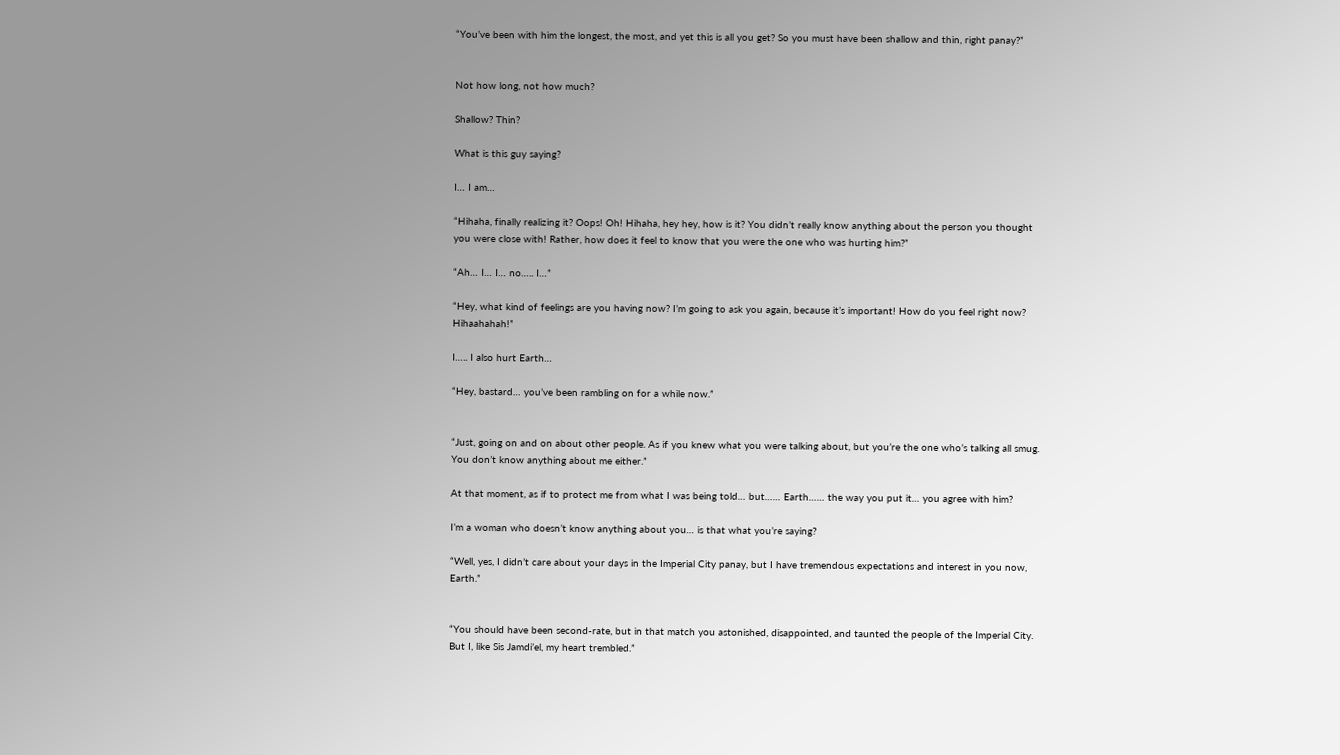“You’ve been with him the longest, the most, and yet this is all you get? So you must have been shallow and thin, right panay?”


Not how long, not how much?

Shallow? Thin?

What is this guy saying?

I… I am…

“Hihaha, finally realizing it? Oops! Oh! Hihaha, hey hey, how is it? You didn’t really know anything about the person you thought you were close with! Rather, how does it feel to know that you were the one who was hurting him?”

“Ah… I… I… no….. I…”

“Hey, what kind of feelings are you having now? I’m going to ask you again, because it’s important! How do you feel right now? Hihaahahah!”

I….. I also hurt Earth…

“Hey, bastard… you’ve been rambling on for a while now.”


“Just, going on and on about other people. As if you knew what you were talking about, but you’re the one who’s talking all smug. You don’t know anything about me either.”

At that moment, as if to protect me from what I was being told… but…… Earth…… the way you put it… you agree with him?

I’m a woman who doesn’t know anything about you… is that what you’re saying?

“Well, yes, I didn’t care about your days in the Imperial City panay, but I have tremendous expectations and interest in you now, Earth.”


“You should have been second-rate, but in that match you astonished, disappointed, and taunted the people of the Imperial City. But I, like Sis Jamdi’el, my heart trembled.”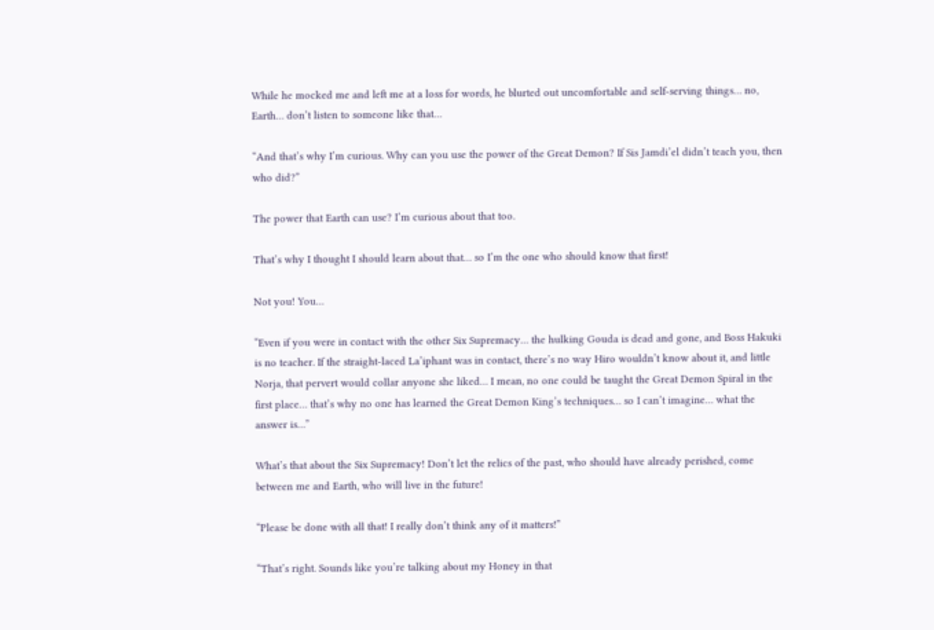While he mocked me and left me at a loss for words, he blurted out uncomfortable and self-serving things… no, Earth… don’t listen to someone like that…

“And that’s why I’m curious. Why can you use the power of the Great Demon? If Sis Jamdi’el didn’t teach you, then who did?”

The power that Earth can use? I’m curious about that too.

That’s why I thought I should learn about that… so I’m the one who should know that first!

Not you! You…

“Even if you were in contact with the other Six Supremacy… the hulking Gouda is dead and gone, and Boss Hakuki is no teacher. If the straight-laced La’iphant was in contact, there’s no way Hiro wouldn’t know about it, and little Norja, that pervert would collar anyone she liked… I mean, no one could be taught the Great Demon Spiral in the first place… that’s why no one has learned the Great Demon King’s techniques… so I can’t imagine… what the answer is…”

What’s that about the Six Supremacy! Don’t let the relics of the past, who should have already perished, come between me and Earth, who will live in the future!

“Please be done with all that! I really don’t think any of it matters!”

“That’s right. Sounds like you’re talking about my Honey in that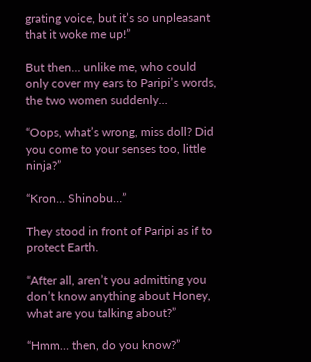grating voice, but it’s so unpleasant that it woke me up!”

But then… unlike me, who could only cover my ears to Paripi’s words, the two women suddenly…

“Oops, what’s wrong, miss doll? Did you come to your senses too, little ninja?”

“Kron… Shinobu…”

They stood in front of Paripi as if to protect Earth.

“After all, aren’t you admitting you don’t know anything about Honey, what are you talking about?”

“Hmm… then, do you know?”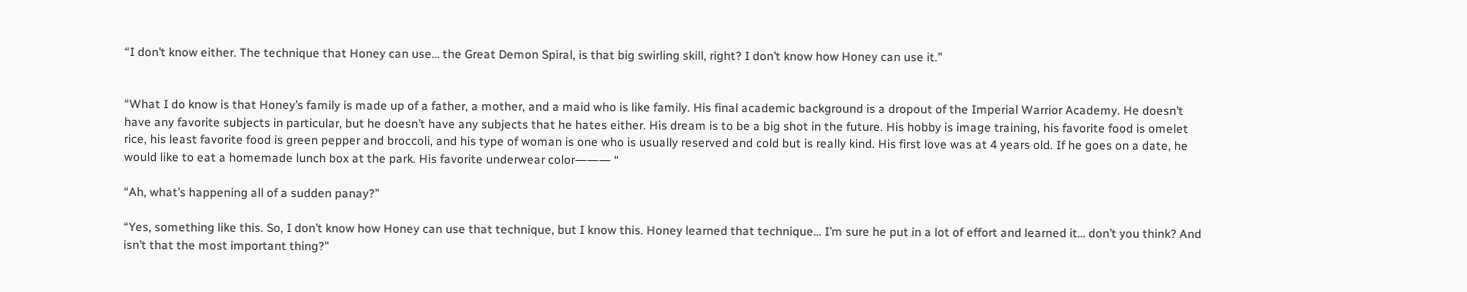“I don’t know either. The technique that Honey can use… the Great Demon Spiral, is that big swirling skill, right? I don’t know how Honey can use it.”


“What I do know is that Honey’s family is made up of a father, a mother, and a maid who is like family. His final academic background is a dropout of the Imperial Warrior Academy. He doesn’t have any favorite subjects in particular, but he doesn’t have any subjects that he hates either. His dream is to be a big shot in the future. His hobby is image training, his favorite food is omelet rice, his least favorite food is green pepper and broccoli, and his type of woman is one who is usually reserved and cold but is really kind. His first love was at 4 years old. If he goes on a date, he would like to eat a homemade lunch box at the park. His favorite underwear color――― “

“Ah, what’s happening all of a sudden panay?”

“Yes, something like this. So, I don’t know how Honey can use that technique, but I know this. Honey learned that technique… I’m sure he put in a lot of effort and learned it… don’t you think? And isn’t that the most important thing?”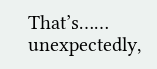That’s…… unexpectedly,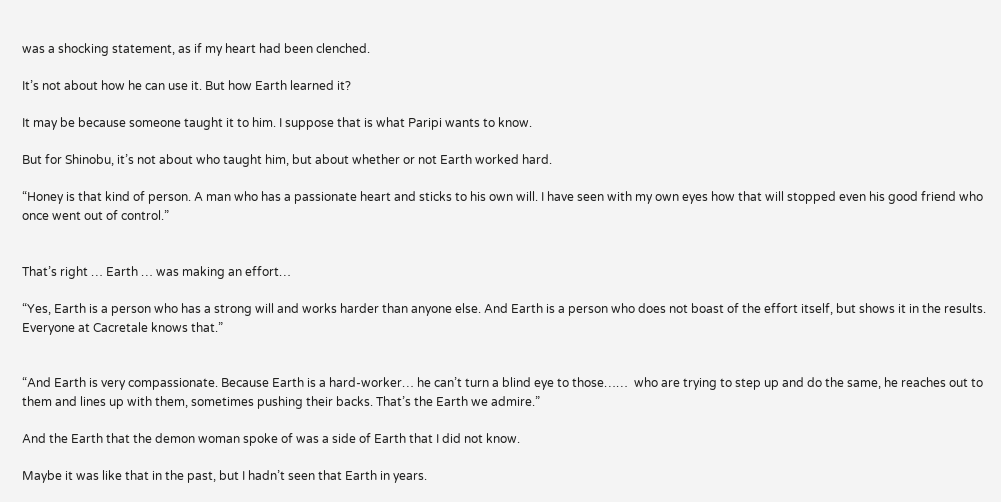was a shocking statement, as if my heart had been clenched.

It’s not about how he can use it. But how Earth learned it?

It may be because someone taught it to him. I suppose that is what Paripi wants to know.

But for Shinobu, it’s not about who taught him, but about whether or not Earth worked hard.

“Honey is that kind of person. A man who has a passionate heart and sticks to his own will. I have seen with my own eyes how that will stopped even his good friend who once went out of control.”


That’s right … Earth … was making an effort…

“Yes, Earth is a person who has a strong will and works harder than anyone else. And Earth is a person who does not boast of the effort itself, but shows it in the results. Everyone at Cacretale knows that.”


“And Earth is very compassionate. Because Earth is a hard-worker… he can’t turn a blind eye to those……  who are trying to step up and do the same, he reaches out to them and lines up with them, sometimes pushing their backs. That’s the Earth we admire.”

And the Earth that the demon woman spoke of was a side of Earth that I did not know.

Maybe it was like that in the past, but I hadn’t seen that Earth in years.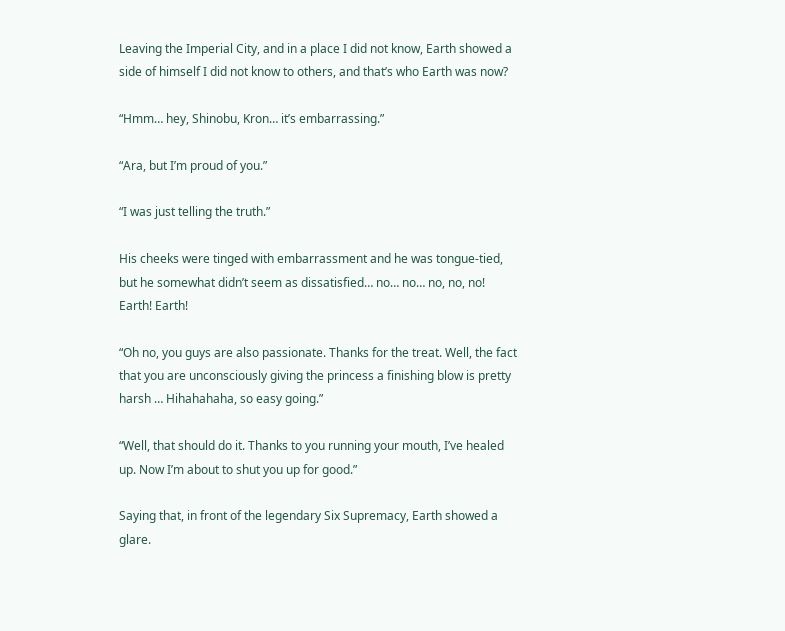Leaving the Imperial City, and in a place I did not know, Earth showed a side of himself I did not know to others, and that’s who Earth was now?

“Hmm… hey, Shinobu, Kron… it’s embarrassing.”

“Ara, but I’m proud of you.”

“I was just telling the truth.”

His cheeks were tinged with embarrassment and he was tongue-tied, but he somewhat didn’t seem as dissatisfied… no… no… no, no, no! Earth! Earth!

“Oh no, you guys are also passionate. Thanks for the treat. Well, the fact that you are unconsciously giving the princess a finishing blow is pretty harsh … Hihahahaha, so easy going.”

“Well, that should do it. Thanks to you running your mouth, I’ve healed up. Now I’m about to shut you up for good.”

Saying that, in front of the legendary Six Supremacy, Earth showed a glare.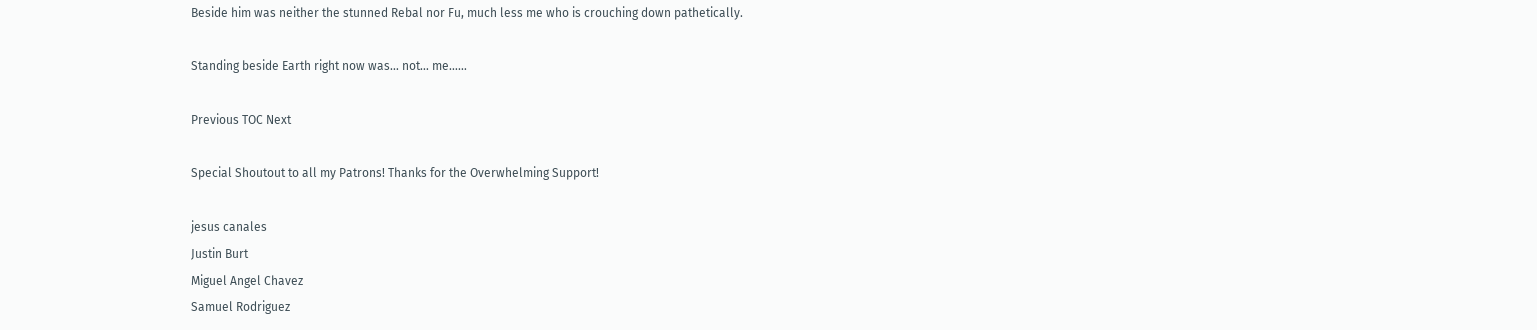Beside him was neither the stunned Rebal nor Fu, much less me who is crouching down pathetically.

Standing beside Earth right now was… not… me……

Previous TOC Next

Special Shoutout to all my Patrons! Thanks for the Overwhelming Support!

jesus canales
Justin Burt
Miguel Angel Chavez
Samuel Rodriguez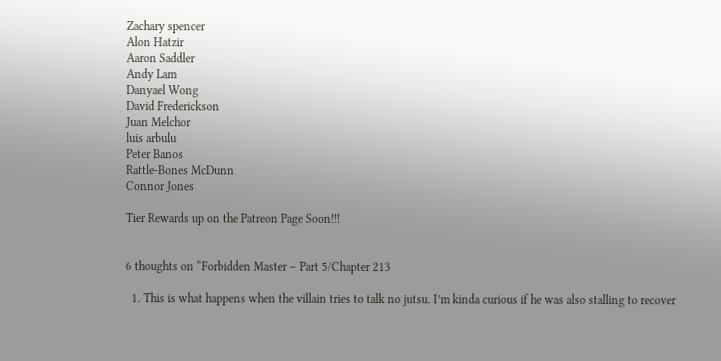Zachary spencer
Alon Hatzir
Aaron Saddler
Andy Lam
Danyael Wong
David Frederickson
Juan Melchor
luis arbulu
Peter Banos
Rattle-Bones McDunn
Connor Jones

Tier Rewards up on the Patreon Page Soon!!!


6 thoughts on “Forbidden Master – Part 5/Chapter 213

  1. This is what happens when the villain tries to talk no jutsu. I’m kinda curious if he was also stalling to recover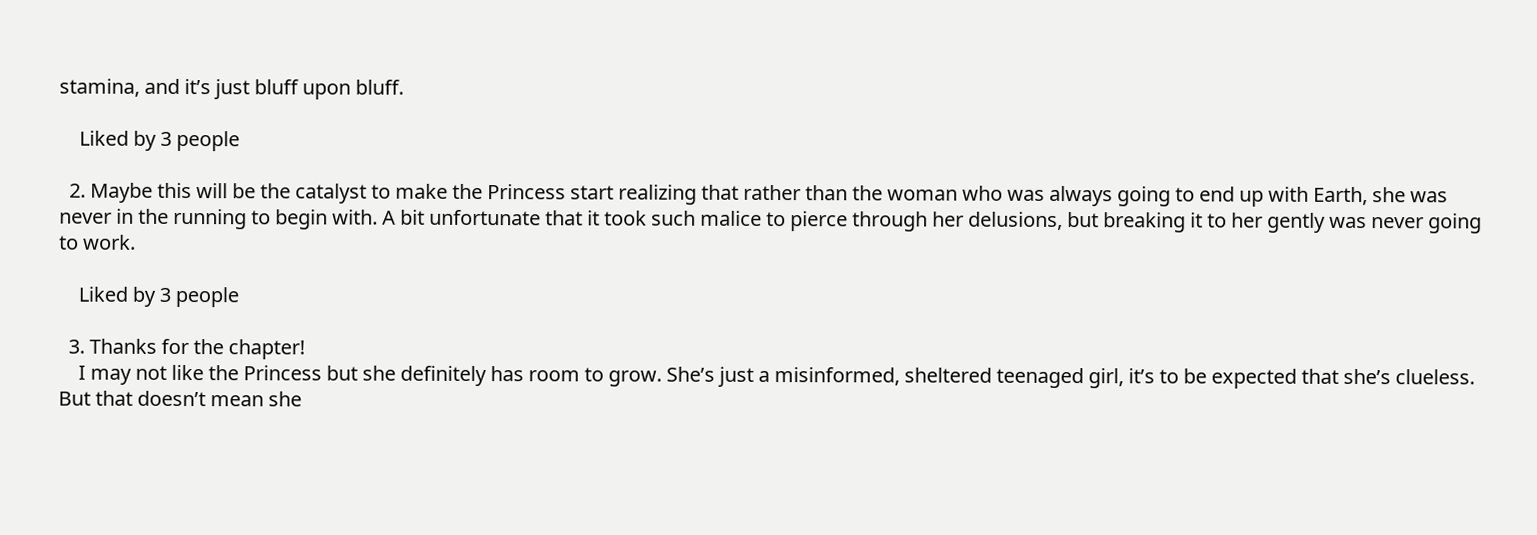stamina, and it’s just bluff upon bluff.

    Liked by 3 people

  2. Maybe this will be the catalyst to make the Princess start realizing that rather than the woman who was always going to end up with Earth, she was never in the running to begin with. A bit unfortunate that it took such malice to pierce through her delusions, but breaking it to her gently was never going to work.

    Liked by 3 people

  3. Thanks for the chapter!
    I may not like the Princess but she definitely has room to grow. She’s just a misinformed, sheltered teenaged girl, it’s to be expected that she’s clueless. But that doesn’t mean she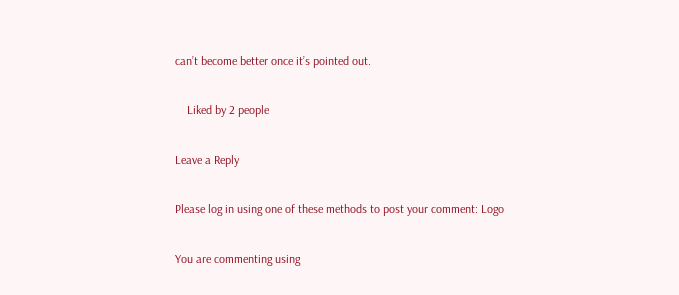can’t become better once it’s pointed out.

    Liked by 2 people

Leave a Reply

Please log in using one of these methods to post your comment: Logo

You are commenting using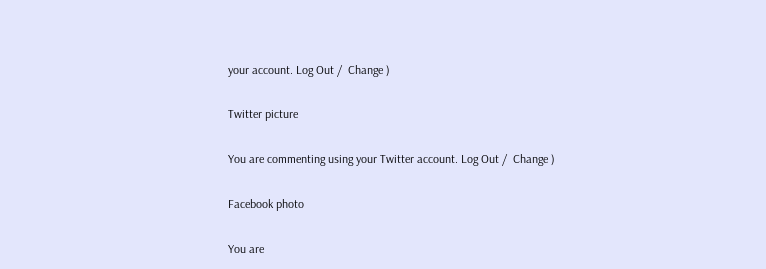your account. Log Out /  Change )

Twitter picture

You are commenting using your Twitter account. Log Out /  Change )

Facebook photo

You are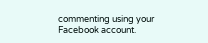commenting using your Facebook account.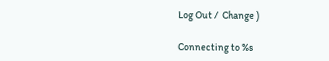Log Out /  Change )

Connecting to %s